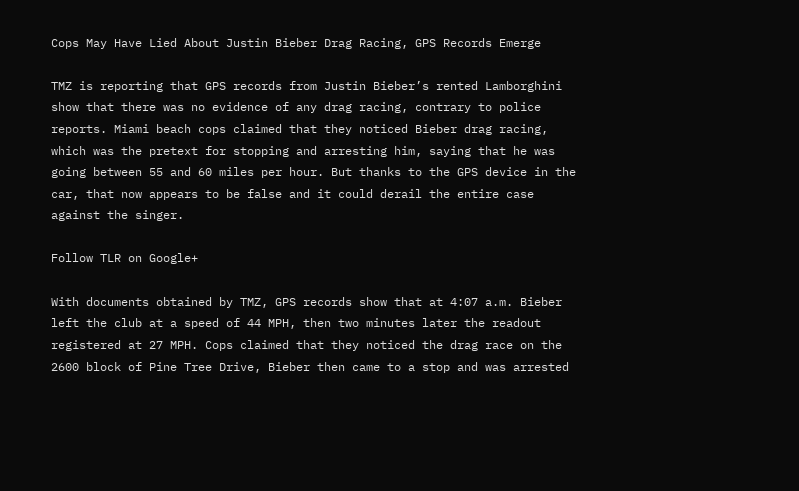Cops May Have Lied About Justin Bieber Drag Racing, GPS Records Emerge

TMZ is reporting that GPS records from Justin Bieber’s rented Lamborghini  show that there was no evidence of any drag racing, contrary to police reports. Miami beach cops claimed that they noticed Bieber drag racing, which was the pretext for stopping and arresting him, saying that he was going between 55 and 60 miles per hour. But thanks to the GPS device in the car, that now appears to be false and it could derail the entire case against the singer.

Follow TLR on Google+

With documents obtained by TMZ, GPS records show that at 4:07 a.m. Bieber left the club at a speed of 44 MPH, then two minutes later the readout registered at 27 MPH. Cops claimed that they noticed the drag race on the 2600 block of Pine Tree Drive, Bieber then came to a stop and was arrested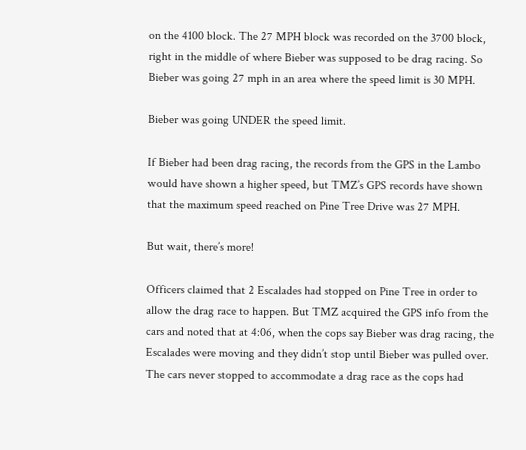on the 4100 block. The 27 MPH block was recorded on the 3700 block, right in the middle of where Bieber was supposed to be drag racing. So Bieber was going 27 mph in an area where the speed limit is 30 MPH.

Bieber was going UNDER the speed limit.

If Bieber had been drag racing, the records from the GPS in the Lambo would have shown a higher speed, but TMZ’s GPS records have shown that the maximum speed reached on Pine Tree Drive was 27 MPH.

But wait, there’s more!

Officers claimed that 2 Escalades had stopped on Pine Tree in order to allow the drag race to happen. But TMZ acquired the GPS info from the cars and noted that at 4:06, when the cops say Bieber was drag racing, the Escalades were moving and they didn’t stop until Bieber was pulled over. The cars never stopped to accommodate a drag race as the cops had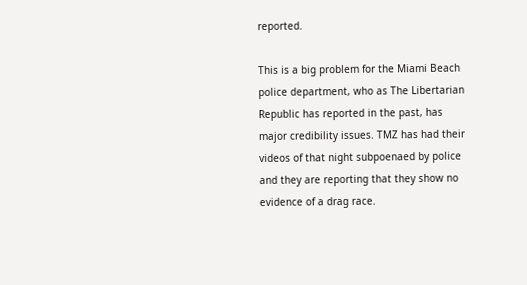reported.

This is a big problem for the Miami Beach police department, who as The Libertarian Republic has reported in the past, has major credibility issues. TMZ has had their videos of that night subpoenaed by police and they are reporting that they show no evidence of a drag race.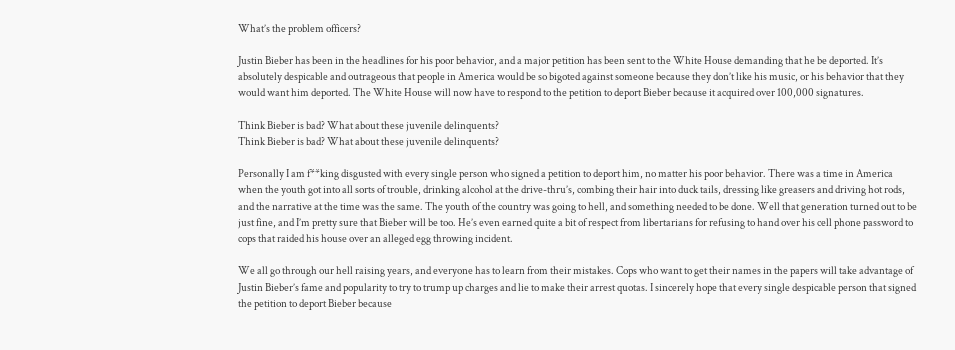What’s the problem officers?

Justin Bieber has been in the headlines for his poor behavior, and a major petition has been sent to the White House demanding that he be deported. It’s absolutely despicable and outrageous that people in America would be so bigoted against someone because they don’t like his music, or his behavior that they would want him deported. The White House will now have to respond to the petition to deport Bieber because it acquired over 100,000 signatures.

Think Bieber is bad? What about these juvenile delinquents?
Think Bieber is bad? What about these juvenile delinquents?

Personally I am f**king disgusted with every single person who signed a petition to deport him, no matter his poor behavior. There was a time in America when the youth got into all sorts of trouble, drinking alcohol at the drive-thru’s, combing their hair into duck tails, dressing like greasers and driving hot rods, and the narrative at the time was the same. The youth of the country was going to hell, and something needed to be done. Well that generation turned out to be just fine, and I’m pretty sure that Bieber will be too. He’s even earned quite a bit of respect from libertarians for refusing to hand over his cell phone password to cops that raided his house over an alleged egg throwing incident.

We all go through our hell raising years, and everyone has to learn from their mistakes. Cops who want to get their names in the papers will take advantage of Justin Bieber’s fame and popularity to try to trump up charges and lie to make their arrest quotas. I sincerely hope that every single despicable person that signed the petition to deport Bieber because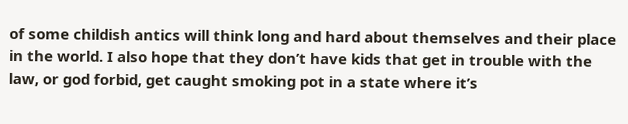of some childish antics will think long and hard about themselves and their place in the world. I also hope that they don’t have kids that get in trouble with the law, or god forbid, get caught smoking pot in a state where it’s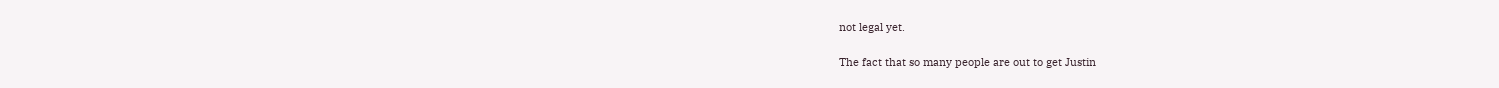not legal yet.

The fact that so many people are out to get Justin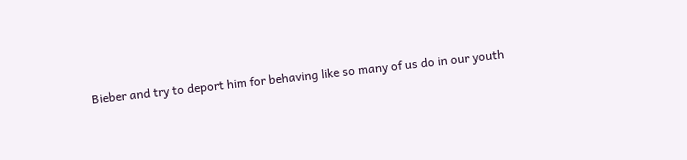Bieber and try to deport him for behaving like so many of us do in our youth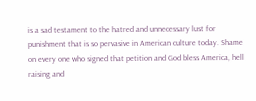is a sad testament to the hatred and unnecessary lust for punishment that is so pervasive in American culture today. Shame on every one who signed that petition and God bless America, hell raising and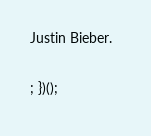Justin Bieber.

; })();